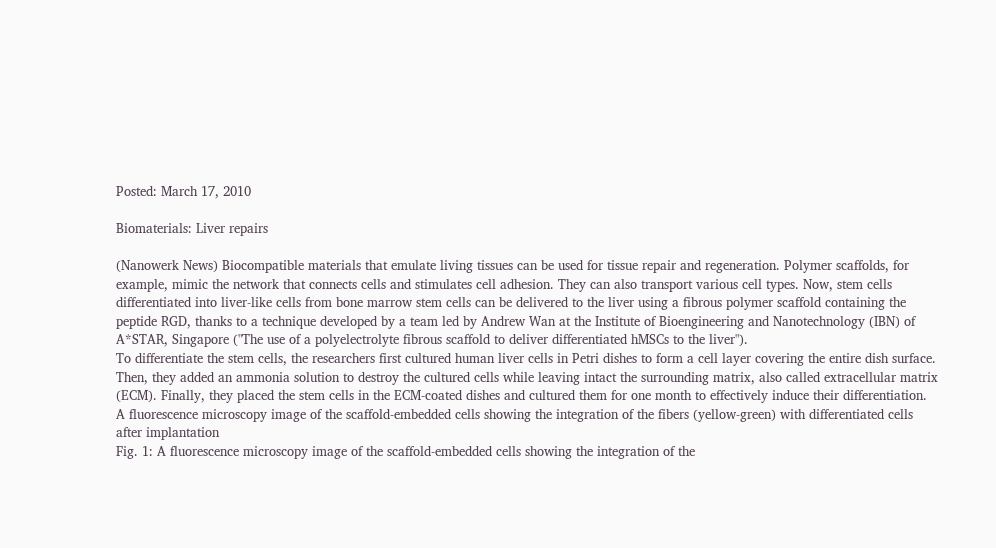Posted: March 17, 2010

Biomaterials: Liver repairs

(Nanowerk News) Biocompatible materials that emulate living tissues can be used for tissue repair and regeneration. Polymer scaffolds, for example, mimic the network that connects cells and stimulates cell adhesion. They can also transport various cell types. Now, stem cells differentiated into liver-like cells from bone marrow stem cells can be delivered to the liver using a fibrous polymer scaffold containing the peptide RGD, thanks to a technique developed by a team led by Andrew Wan at the Institute of Bioengineering and Nanotechnology (IBN) of A*STAR, Singapore ("The use of a polyelectrolyte fibrous scaffold to deliver differentiated hMSCs to the liver").
To differentiate the stem cells, the researchers first cultured human liver cells in Petri dishes to form a cell layer covering the entire dish surface. Then, they added an ammonia solution to destroy the cultured cells while leaving intact the surrounding matrix, also called extracellular matrix (ECM). Finally, they placed the stem cells in the ECM-coated dishes and cultured them for one month to effectively induce their differentiation.
A fluorescence microscopy image of the scaffold-embedded cells showing the integration of the fibers (yellow-green) with differentiated cells after implantation
Fig. 1: A fluorescence microscopy image of the scaffold-embedded cells showing the integration of the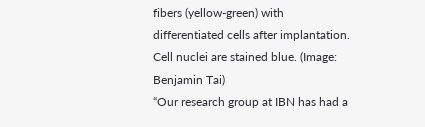fibers (yellow-green) with differentiated cells after implantation. Cell nuclei are stained blue. (Image: Benjamin Tai)
“Our research group at IBN has had a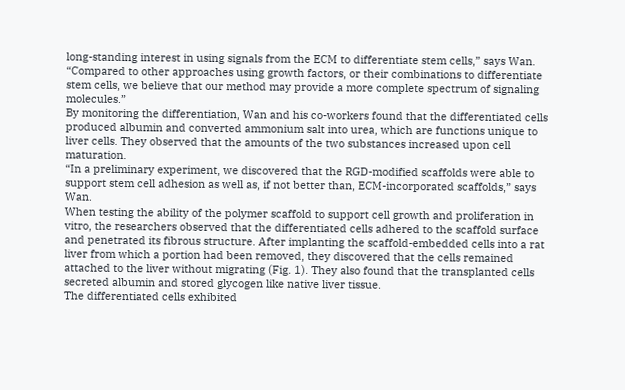long-standing interest in using signals from the ECM to differentiate stem cells,” says Wan. “Compared to other approaches using growth factors, or their combinations to differentiate stem cells, we believe that our method may provide a more complete spectrum of signaling molecules.”
By monitoring the differentiation, Wan and his co-workers found that the differentiated cells produced albumin and converted ammonium salt into urea, which are functions unique to liver cells. They observed that the amounts of the two substances increased upon cell maturation.
“In a preliminary experiment, we discovered that the RGD-modified scaffolds were able to support stem cell adhesion as well as, if not better than, ECM-incorporated scaffolds,” says Wan.
When testing the ability of the polymer scaffold to support cell growth and proliferation in vitro, the researchers observed that the differentiated cells adhered to the scaffold surface and penetrated its fibrous structure. After implanting the scaffold-embedded cells into a rat liver from which a portion had been removed, they discovered that the cells remained attached to the liver without migrating (Fig. 1). They also found that the transplanted cells secreted albumin and stored glycogen like native liver tissue.
The differentiated cells exhibited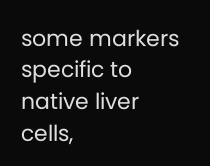some markers specific to native liver cells,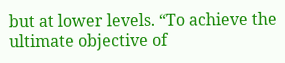but at lower levels. “To achieve the ultimate objective of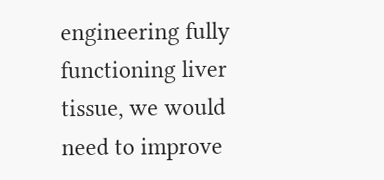engineering fully functioning liver tissue, we would need to improve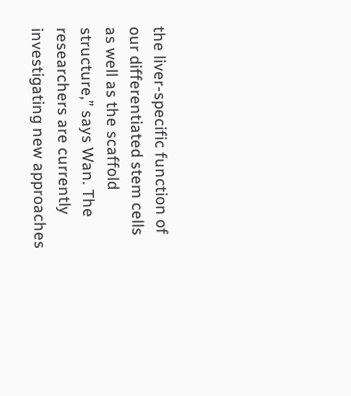the liver-specific function of our differentiated stem cells as well as the scaffold structure,” says Wan. The researchers are currently investigating new approaches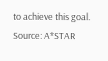to achieve this goal.
Source: A*STAR